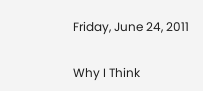Friday, June 24, 2011

Why I Think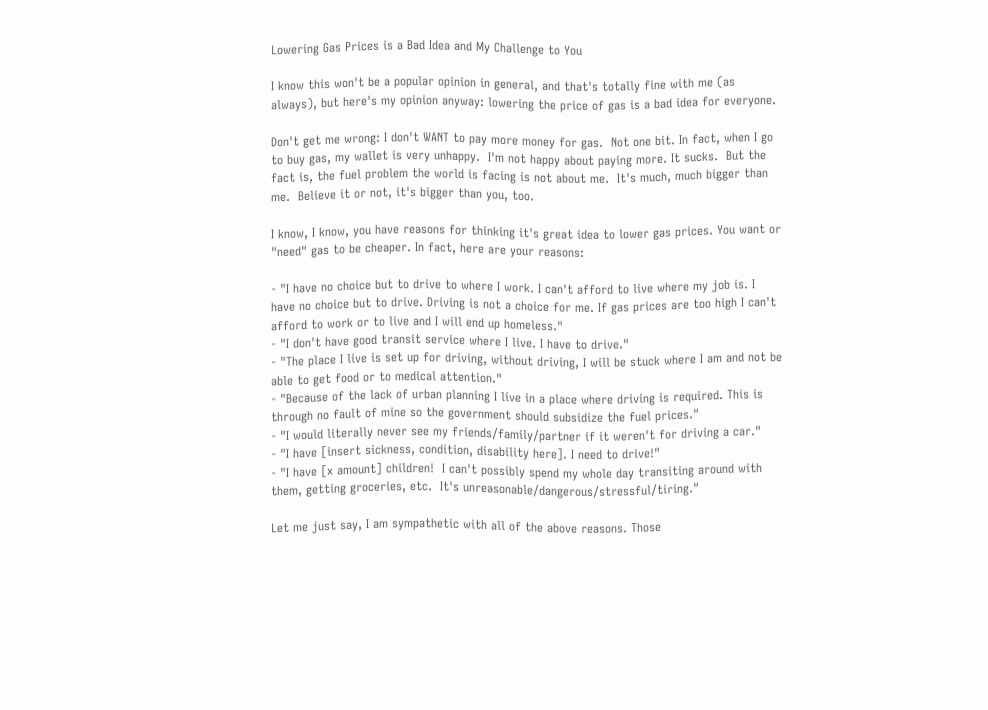Lowering Gas Prices is a Bad Idea and My Challenge to You

I know this won't be a popular opinion in general, and that's totally fine with me (as always), but here's my opinion anyway: lowering the price of gas is a bad idea for everyone.

Don't get me wrong: I don't WANT to pay more money for gas.  Not one bit. In fact, when I go to buy gas, my wallet is very unhappy.  I'm not happy about paying more. It sucks.  But the fact is, the fuel problem the world is facing is not about me.  It's much, much bigger than me.  Believe it or not, it's bigger than you, too.

I know, I know, you have reasons for thinking it's great idea to lower gas prices. You want or "need" gas to be cheaper. In fact, here are your reasons:

- "I have no choice but to drive to where I work. I can't afford to live where my job is. I have no choice but to drive. Driving is not a choice for me. If gas prices are too high I can't afford to work or to live and I will end up homeless."
- "I don't have good transit service where I live. I have to drive."
- "The place I live is set up for driving, without driving, I will be stuck where I am and not be able to get food or to medical attention."
- "Because of the lack of urban planning I live in a place where driving is required. This is through no fault of mine so the government should subsidize the fuel prices."
- "I would literally never see my friends/family/partner if it weren't for driving a car."
- "I have [insert sickness, condition, disability here]. I need to drive!"
- "I have [x amount] children!  I can't possibly spend my whole day transiting around with them, getting groceries, etc.  It's unreasonable/dangerous/stressful/tiring."

Let me just say, I am sympathetic with all of the above reasons. Those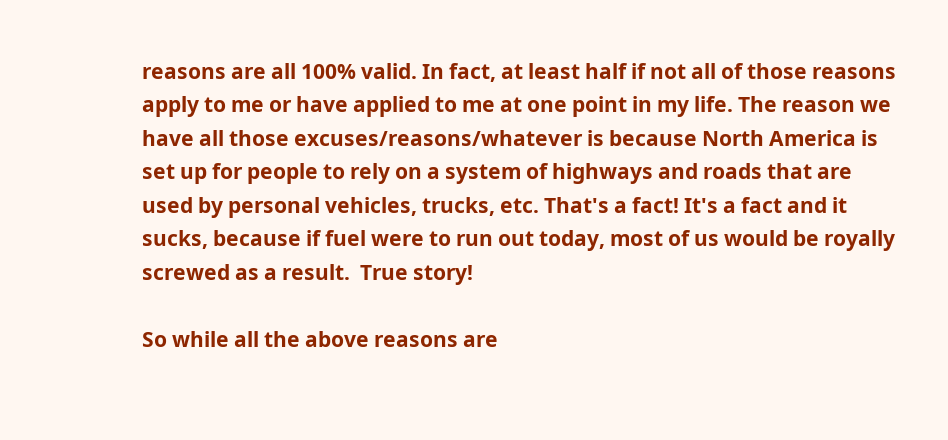reasons are all 100% valid. In fact, at least half if not all of those reasons apply to me or have applied to me at one point in my life. The reason we have all those excuses/reasons/whatever is because North America is set up for people to rely on a system of highways and roads that are used by personal vehicles, trucks, etc. That's a fact! It's a fact and it sucks, because if fuel were to run out today, most of us would be royally screwed as a result.  True story!

So while all the above reasons are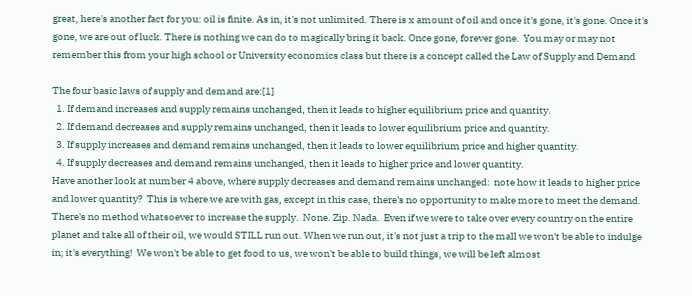great, here's another fact for you: oil is finite. As in, it's not unlimited. There is x amount of oil and once it's gone, it's gone. Once it's gone, we are out of luck. There is nothing we can do to magically bring it back. Once gone, forever gone.  You may or may not remember this from your high school or University economics class but there is a concept called the Law of Supply and Demand

The four basic laws of supply and demand are:[1]
  1. If demand increases and supply remains unchanged, then it leads to higher equilibrium price and quantity.
  2. If demand decreases and supply remains unchanged, then it leads to lower equilibrium price and quantity.
  3. If supply increases and demand remains unchanged, then it leads to lower equilibrium price and higher quantity.
  4. If supply decreases and demand remains unchanged, then it leads to higher price and lower quantity.
Have another look at number 4 above, where supply decreases and demand remains unchanged:  note how it leads to higher price and lower quantity?  This is where we are with gas, except in this case, there's no opportunity to make more to meet the demand.  There's no method whatsoever to increase the supply.  None. Zip. Nada.  Even if we were to take over every country on the entire planet and take all of their oil, we would STILL run out. When we run out, it's not just a trip to the mall we won't be able to indulge in; it's everything!  We won't be able to get food to us, we won't be able to build things, we will be left almost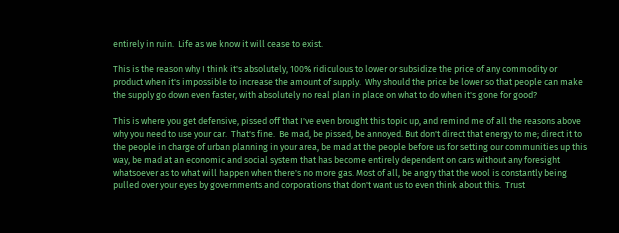entirely in ruin.  Life as we know it will cease to exist.

This is the reason why I think it's absolutely, 100% ridiculous to lower or subsidize the price of any commodity or product when it's impossible to increase the amount of supply.  Why should the price be lower so that people can make the supply go down even faster, with absolutely no real plan in place on what to do when it's gone for good?

This is where you get defensive, pissed off that I've even brought this topic up, and remind me of all the reasons above why you need to use your car.  That's fine.  Be mad, be pissed, be annoyed. But don't direct that energy to me; direct it to the people in charge of urban planning in your area, be mad at the people before us for setting our communities up this way, be mad at an economic and social system that has become entirely dependent on cars without any foresight whatsoever as to what will happen when there's no more gas. Most of all, be angry that the wool is constantly being pulled over your eyes by governments and corporations that don't want us to even think about this.  Trust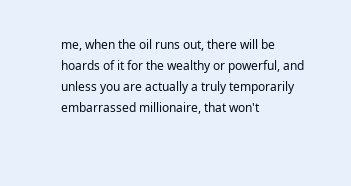me, when the oil runs out, there will be hoards of it for the wealthy or powerful, and unless you are actually a truly temporarily embarrassed millionaire, that won't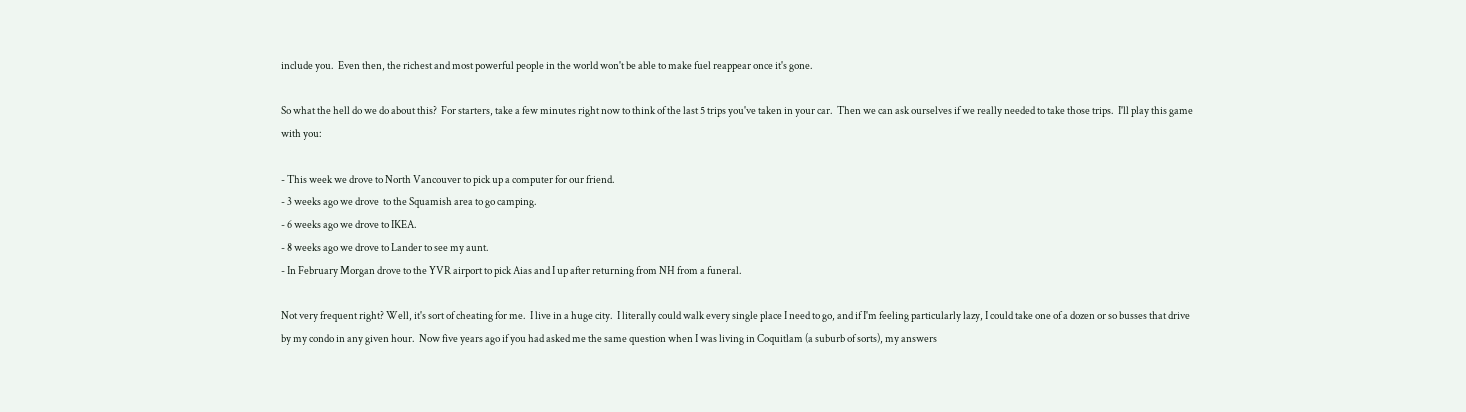include you.  Even then, the richest and most powerful people in the world won't be able to make fuel reappear once it's gone.

So what the hell do we do about this?  For starters, take a few minutes right now to think of the last 5 trips you've taken in your car.  Then we can ask ourselves if we really needed to take those trips.  I'll play this game with you:

- This week we drove to North Vancouver to pick up a computer for our friend.
- 3 weeks ago we drove  to the Squamish area to go camping.
- 6 weeks ago we drove to IKEA.
- 8 weeks ago we drove to Lander to see my aunt.
- In February Morgan drove to the YVR airport to pick Aias and I up after returning from NH from a funeral.

Not very frequent right? Well, it's sort of cheating for me.  I live in a huge city.  I literally could walk every single place I need to go, and if I'm feeling particularly lazy, I could take one of a dozen or so busses that drive by my condo in any given hour.  Now five years ago if you had asked me the same question when I was living in Coquitlam (a suburb of sorts), my answers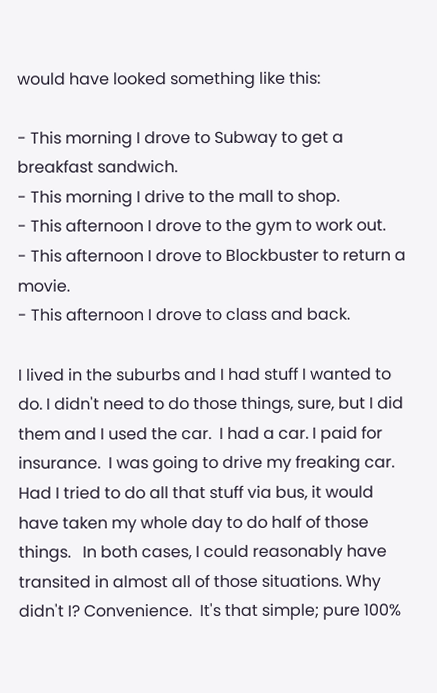would have looked something like this:

- This morning I drove to Subway to get a breakfast sandwich.
- This morning I drive to the mall to shop.
- This afternoon I drove to the gym to work out.
- This afternoon I drove to Blockbuster to return a movie.
- This afternoon I drove to class and back.

I lived in the suburbs and I had stuff I wanted to do. I didn't need to do those things, sure, but I did them and I used the car.  I had a car. I paid for insurance.  I was going to drive my freaking car. Had I tried to do all that stuff via bus, it would have taken my whole day to do half of those things.   In both cases, I could reasonably have transited in almost all of those situations. Why didn't I? Convenience.  It's that simple; pure 100%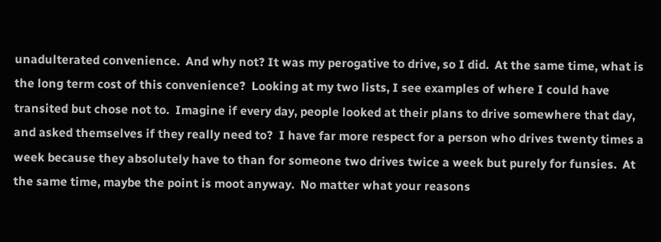unadulterated convenience.  And why not? It was my perogative to drive, so I did.  At the same time, what is the long term cost of this convenience?  Looking at my two lists, I see examples of where I could have transited but chose not to.  Imagine if every day, people looked at their plans to drive somewhere that day, and asked themselves if they really need to?  I have far more respect for a person who drives twenty times a week because they absolutely have to than for someone two drives twice a week but purely for funsies.  At the same time, maybe the point is moot anyway.  No matter what your reasons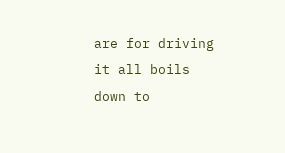are for driving it all boils down to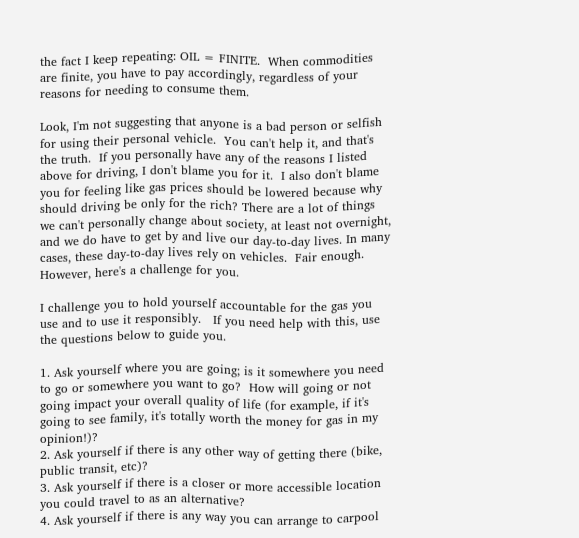the fact I keep repeating: OIL = FINITE.  When commodities are finite, you have to pay accordingly, regardless of your reasons for needing to consume them.

Look, I'm not suggesting that anyone is a bad person or selfish for using their personal vehicle.  You can't help it, and that's the truth.  If you personally have any of the reasons I listed above for driving, I don't blame you for it.  I also don't blame you for feeling like gas prices should be lowered because why should driving be only for the rich? There are a lot of things we can't personally change about society, at least not overnight, and we do have to get by and live our day-to-day lives. In many cases, these day-to-day lives rely on vehicles.  Fair enough.  However, here's a challenge for you.

I challenge you to hold yourself accountable for the gas you use and to use it responsibly.   If you need help with this, use the questions below to guide you.

1. Ask yourself where you are going; is it somewhere you need to go or somewhere you want to go?  How will going or not going impact your overall quality of life (for example, if it's going to see family, it's totally worth the money for gas in my opinion!)?
2. Ask yourself if there is any other way of getting there (bike, public transit, etc)?
3. Ask yourself if there is a closer or more accessible location you could travel to as an alternative?
4. Ask yourself if there is any way you can arrange to carpool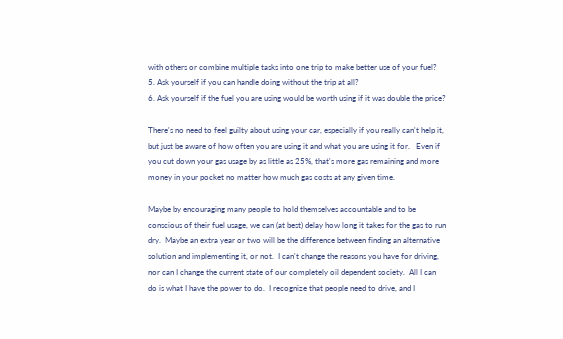with others or combine multiple tasks into one trip to make better use of your fuel?
5. Ask yourself if you can handle doing without the trip at all?
6. Ask yourself if the fuel you are using would be worth using if it was double the price?

There's no need to feel guilty about using your car, especially if you really can't help it, but just be aware of how often you are using it and what you are using it for.   Even if you cut down your gas usage by as little as 25%, that's more gas remaining and more money in your pocket no matter how much gas costs at any given time.

Maybe by encouraging many people to hold themselves accountable and to be conscious of their fuel usage, we can (at best) delay how long it takes for the gas to run dry.  Maybe an extra year or two will be the difference between finding an alternative solution and implementing it, or not.  I can't change the reasons you have for driving, nor can I change the current state of our completely oil dependent society.  All I can do is what I have the power to do.  I recognize that people need to drive, and I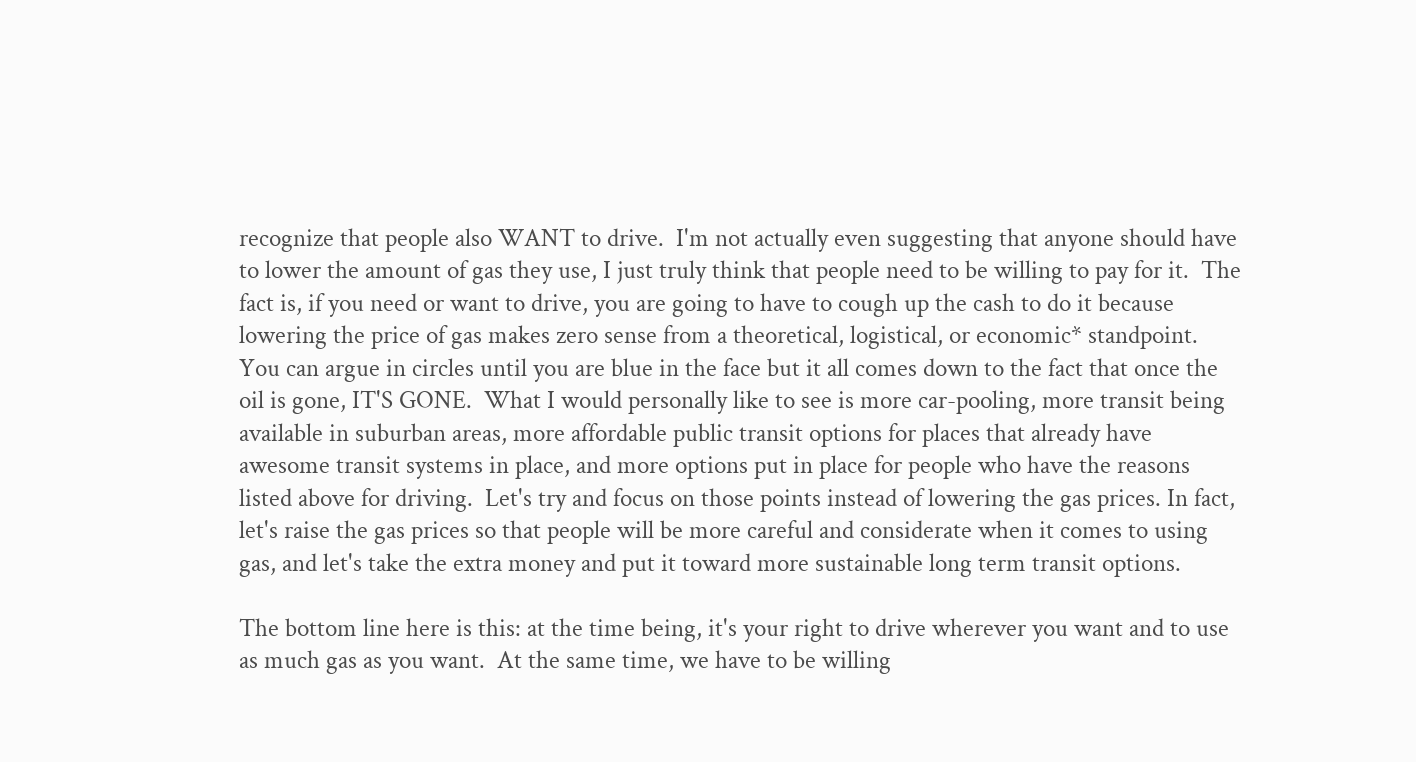recognize that people also WANT to drive.  I'm not actually even suggesting that anyone should have to lower the amount of gas they use, I just truly think that people need to be willing to pay for it.  The fact is, if you need or want to drive, you are going to have to cough up the cash to do it because lowering the price of gas makes zero sense from a theoretical, logistical, or economic* standpoint.  You can argue in circles until you are blue in the face but it all comes down to the fact that once the oil is gone, IT'S GONE.  What I would personally like to see is more car-pooling, more transit being available in suburban areas, more affordable public transit options for places that already have awesome transit systems in place, and more options put in place for people who have the reasons listed above for driving.  Let's try and focus on those points instead of lowering the gas prices. In fact, let's raise the gas prices so that people will be more careful and considerate when it comes to using gas, and let's take the extra money and put it toward more sustainable long term transit options.

The bottom line here is this: at the time being, it's your right to drive wherever you want and to use as much gas as you want.  At the same time, we have to be willing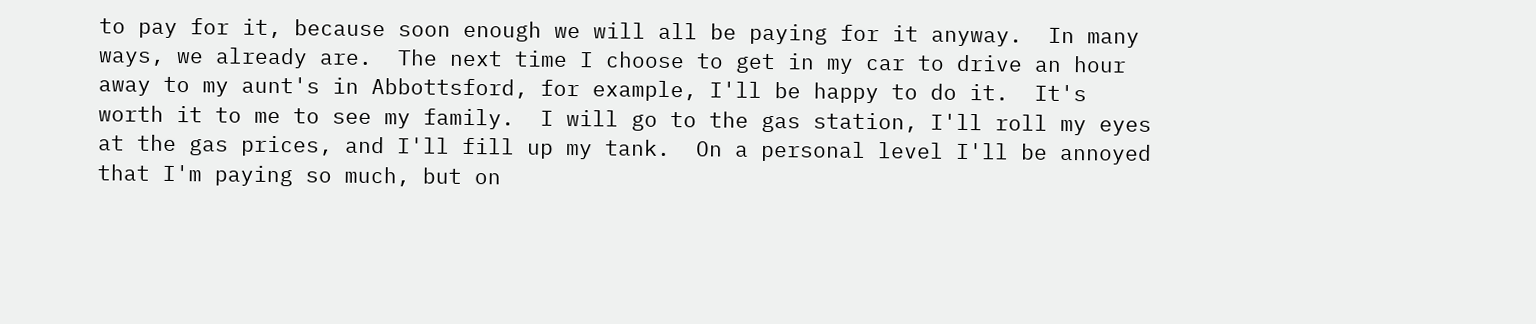to pay for it, because soon enough we will all be paying for it anyway.  In many ways, we already are.  The next time I choose to get in my car to drive an hour away to my aunt's in Abbottsford, for example, I'll be happy to do it.  It's worth it to me to see my family.  I will go to the gas station, I'll roll my eyes at the gas prices, and I'll fill up my tank.  On a personal level I'll be annoyed that I'm paying so much, but on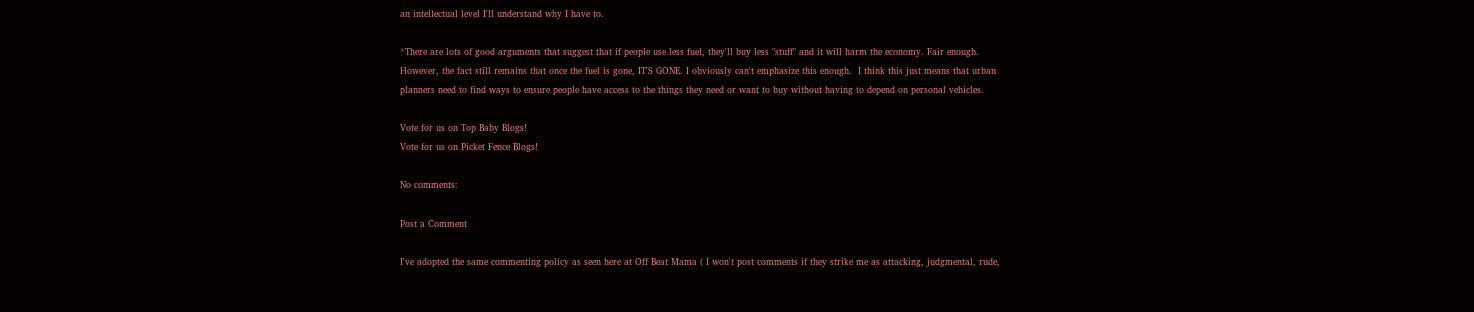an intellectual level I'll understand why I have to.

*There are lots of good arguments that suggest that if people use less fuel, they'll buy less "stuff" and it will harm the economy. Fair enough. However, the fact still remains that once the fuel is gone, IT'S GONE. I obviously can't emphasize this enough.  I think this just means that urban planners need to find ways to ensure people have access to the things they need or want to buy without having to depend on personal vehicles.

Vote for us on Top Baby Blogs!
Vote for us on Picket Fence Blogs!

No comments:

Post a Comment

I've adopted the same commenting policy as seen here at Off Beat Mama ( I won't post comments if they strike me as attacking, judgmental, rude,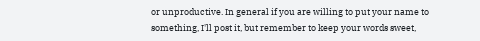or unproductive. In general if you are willing to put your name to something, I'll post it, but remember to keep your words sweet,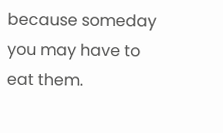because someday you may have to eat them.